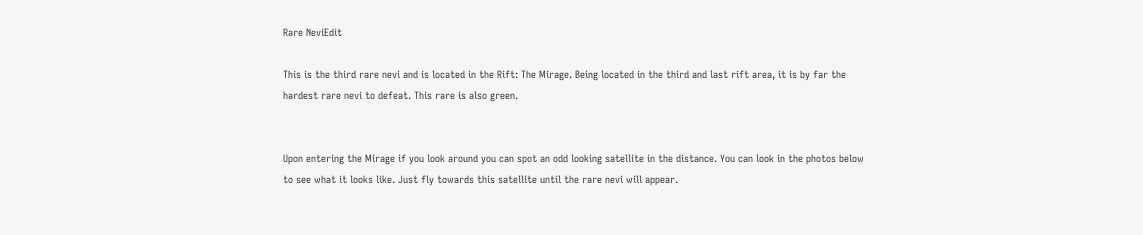Rare NeviEdit

This is the third rare nevi and is located in the Rift: The Mirage. Being located in the third and last rift area, it is by far the hardest rare nevi to defeat. This rare is also green.


Upon entering the Mirage if you look around you can spot an odd looking satellite in the distance. You can look in the photos below to see what it looks like. Just fly towards this satellite until the rare nevi will appear.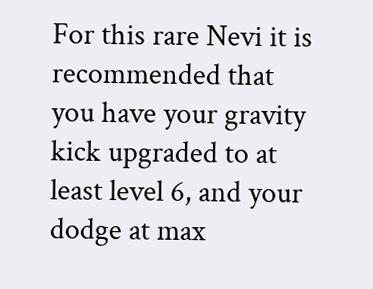For this rare Nevi it is recommended that you have your gravity kick upgraded to at least level 6, and your dodge at max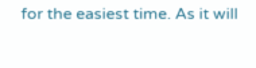for the easiest time. As it will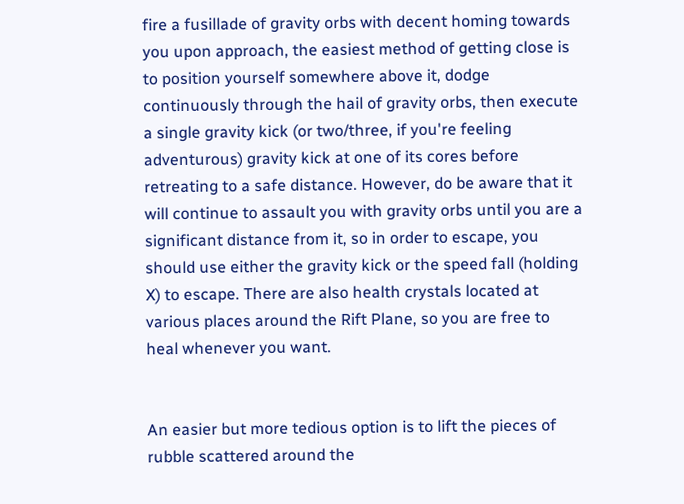fire a fusillade of gravity orbs with decent homing towards you upon approach, the easiest method of getting close is to position yourself somewhere above it, dodge continuously through the hail of gravity orbs, then execute a single gravity kick (or two/three, if you're feeling adventurous) gravity kick at one of its cores before retreating to a safe distance. However, do be aware that it will continue to assault you with gravity orbs until you are a significant distance from it, so in order to escape, you should use either the gravity kick or the speed fall (holding X) to escape. There are also health crystals located at various places around the Rift Plane, so you are free to heal whenever you want.


An easier but more tedious option is to lift the pieces of rubble scattered around the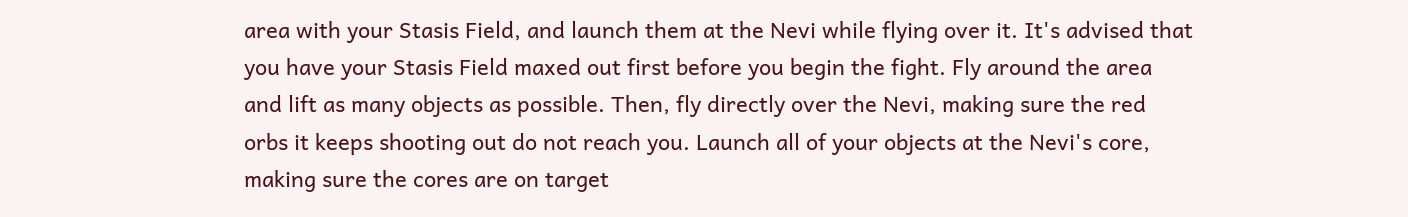area with your Stasis Field, and launch them at the Nevi while flying over it. It's advised that you have your Stasis Field maxed out first before you begin the fight. Fly around the area and lift as many objects as possible. Then, fly directly over the Nevi, making sure the red orbs it keeps shooting out do not reach you. Launch all of your objects at the Nevi's core, making sure the cores are on target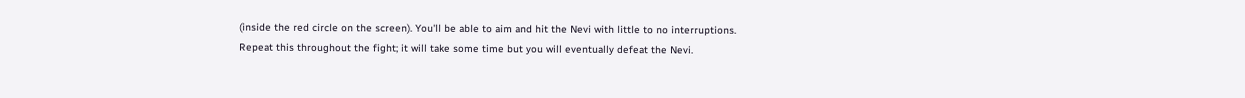(inside the red circle on the screen). You'll be able to aim and hit the Nevi with little to no interruptions. Repeat this throughout the fight; it will take some time but you will eventually defeat the Nevi.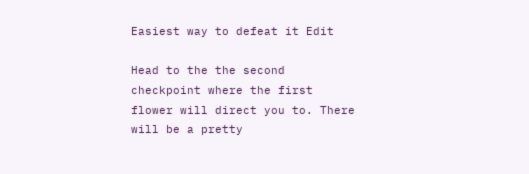Easiest way to defeat it Edit

Head to the the second checkpoint where the first flower will direct you to. There will be a pretty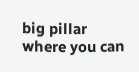big pillar where you can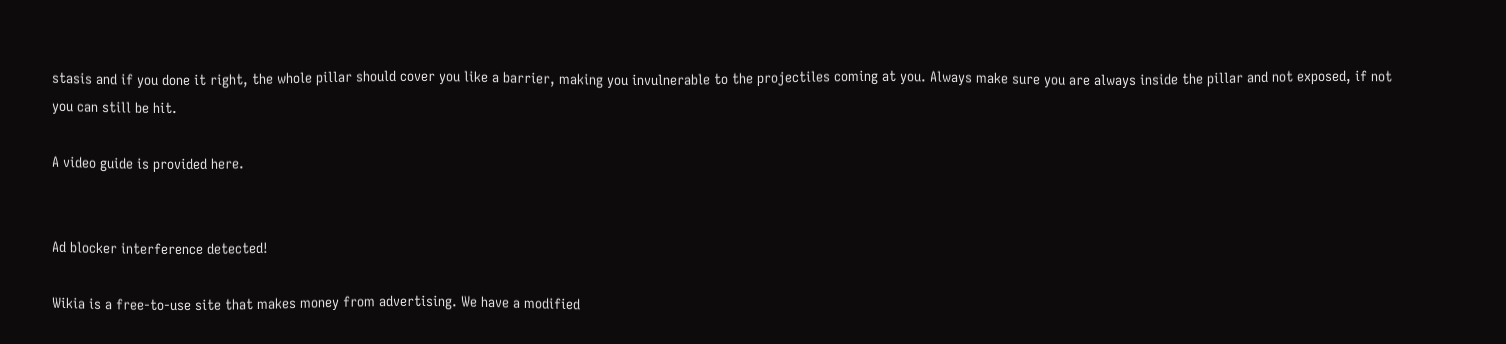stasis and if you done it right, the whole pillar should cover you like a barrier, making you invulnerable to the projectiles coming at you. Always make sure you are always inside the pillar and not exposed, if not you can still be hit.

A video guide is provided here.


Ad blocker interference detected!

Wikia is a free-to-use site that makes money from advertising. We have a modified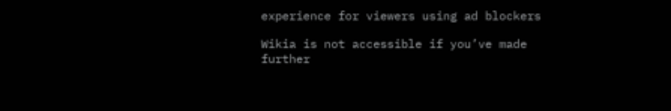experience for viewers using ad blockers

Wikia is not accessible if you’ve made further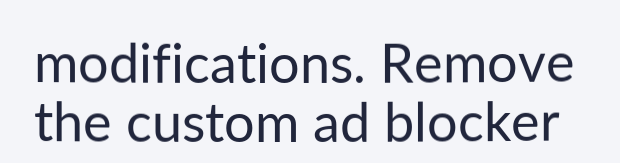modifications. Remove the custom ad blocker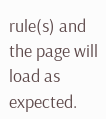rule(s) and the page will load as expected.